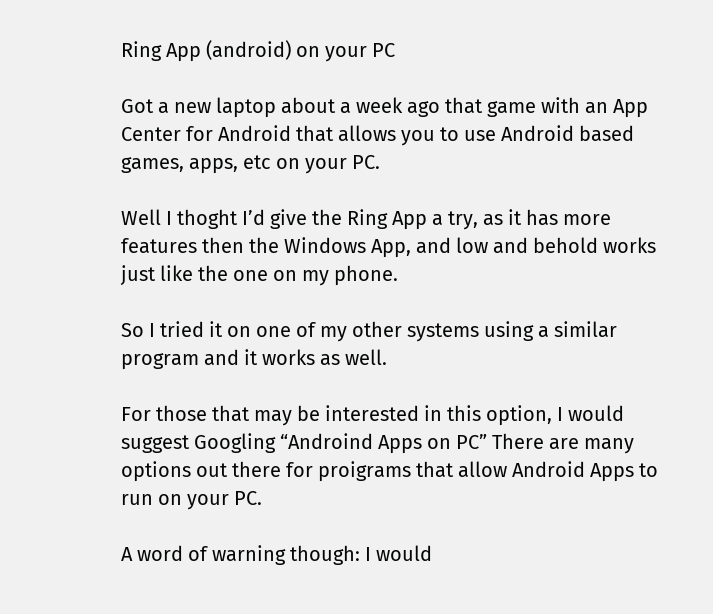Ring App (android) on your PC

Got a new laptop about a week ago that game with an App Center for Android that allows you to use Android based games, apps, etc on your PC.

Well I thoght I’d give the Ring App a try, as it has more features then the Windows App, and low and behold works just like the one on my phone.

So I tried it on one of my other systems using a similar program and it works as well.

For those that may be interested in this option, I would suggest Googling “Androind Apps on PC” There are many options out there for proigrams that allow Android Apps to run on your PC.

A word of warning though: I would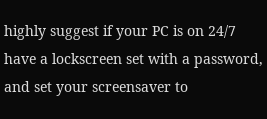highly suggest if your PC is on 24/7 have a lockscreen set with a password, and set your screensaver to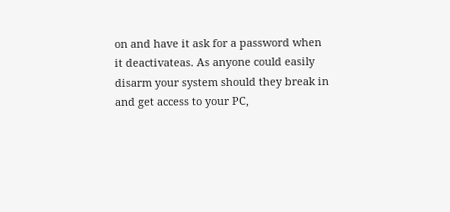on and have it ask for a password when it deactivateas. As anyone could easily disarm your system should they break in and get access to your PC,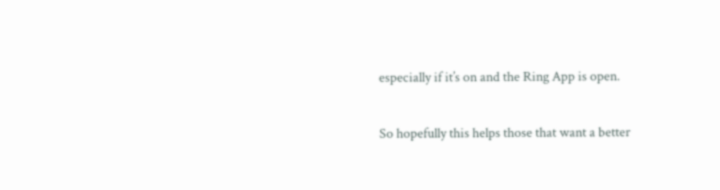especially if it’s on and the Ring App is open.

So hopefully this helps those that want a better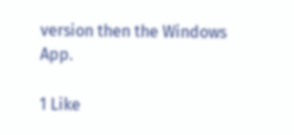version then the Windows App.

1 Like